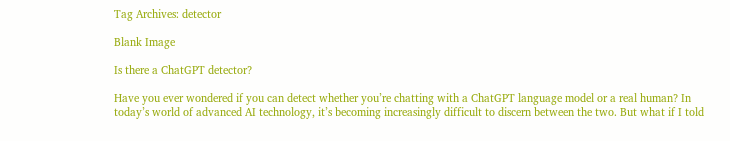Tag Archives: detector

Blank Image

Is there a ChatGPT detector?

Have you ever wondered if you can detect whether you’re chatting with a ChatGPT language model or a real human? In today’s world of advanced AI technology, it’s becoming increasingly difficult to discern between the two. But what if I told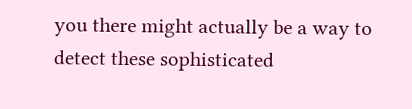you there might actually be a way to detect these sophisticated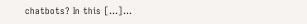chatbots? In this […]...